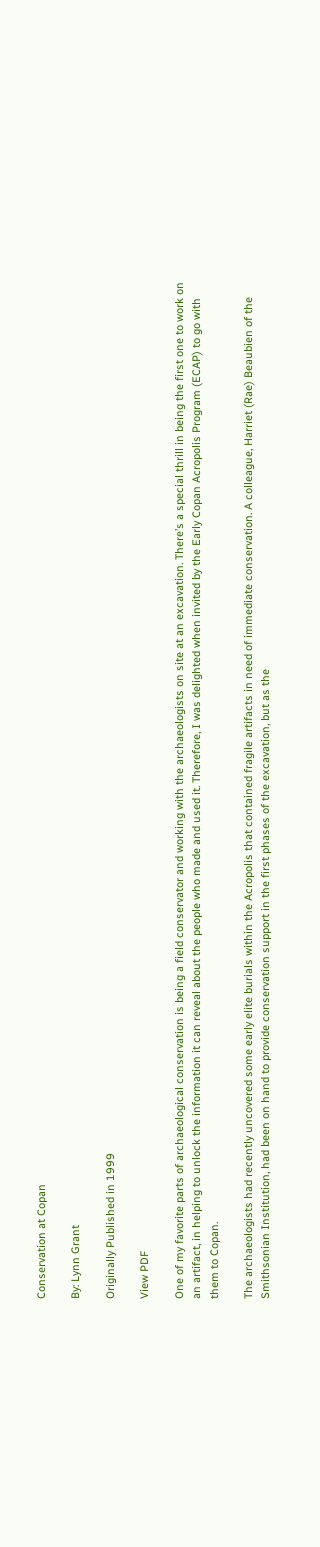Conservation at Copan

By: Lynn Grant

Originally Published in 1999

View PDF

One of my favorite parts of archaeological conservation is being a field conservator and working with the archaeologists on site at an excavation. There’s a special thrill in being the first one to work on an artifact, in helping to unlock the information it can reveal about the people who made and used it. Therefore, I was delighted when invited by the Early Copan Acropolis Program (ECAP) to go with them to Copan.

The archaeologists had recently uncovered some early elite burials within the Acropolis that contained fragile artifacts in need of immediate conservation. A colleague, Harriet (Rae) Beaubien of the Smithsonian Institution, had been on hand to provide conservation support in the first phases of the excavation, but as the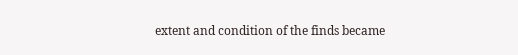extent and condition of the finds became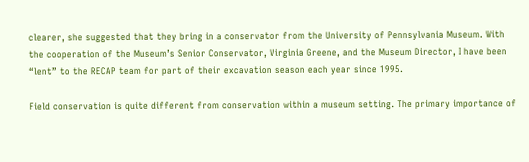clearer, she suggested that they bring in a conservator from the University of Pennsylvania Museum. With the cooperation of the Museum’s Senior Conservator, Virginia Greene, and the Museum Director, I have been “lent” to the RECAP team for part of their excavation season each year since 1995.

Field conservation is quite different from conservation within a museum setting. The primary importance of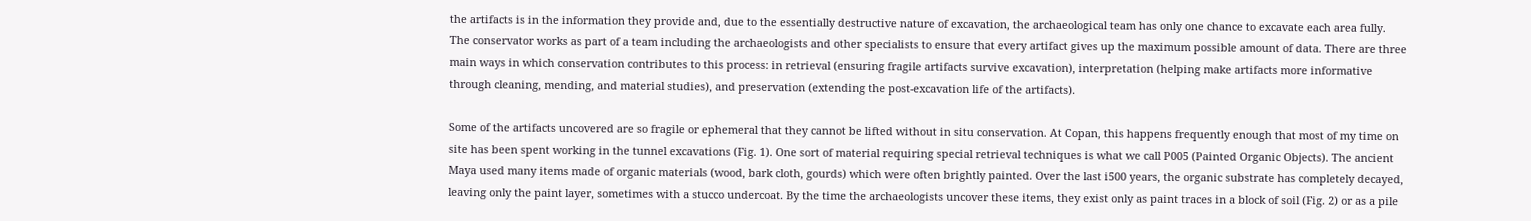the artifacts is in the information they provide and, due to the essentially destructive nature of excavation, the archaeological team has only one chance to excavate each area fully. The conservator works as part of a team including the archaeologists and other specialists to ensure that every artifact gives up the maximum possible amount of data. There are three main ways in which conservation contributes to this process: in retrieval (ensuring fragile artifacts survive excavation), interpretation (helping make artifacts more informative through cleaning, mending, and material studies), and preservation (extending the post-excavation life of the artifacts).

Some of the artifacts uncovered are so fragile or ephemeral that they cannot be lifted without in situ conservation. At Copan, this happens frequently enough that most of my time on site has been spent working in the tunnel excavations (Fig. 1). One sort of material requiring special retrieval techniques is what we call P005 (Painted Organic Objects). The ancient Maya used many items made of organic materials (wood, bark cloth, gourds) which were often brightly painted. Over the last i500 years, the organic substrate has completely decayed, leaving only the paint layer, sometimes with a stucco undercoat. By the time the archaeologists uncover these items, they exist only as paint traces in a block of soil (Fig. 2) or as a pile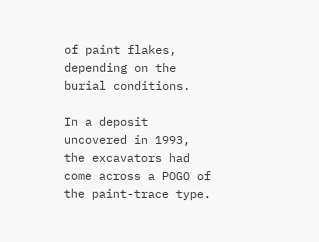of paint flakes, depending on the burial conditions.

In a deposit uncovered in 1993, the excavators had come across a POGO of the paint-trace type.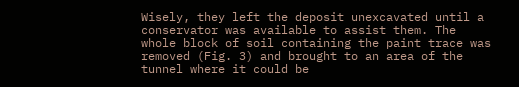Wisely, they left the deposit unexcavated until a conservator was available to assist them. The whole block of soil containing the paint trace was removed (Fig. 3) and brought to an area of the tunnel where it could be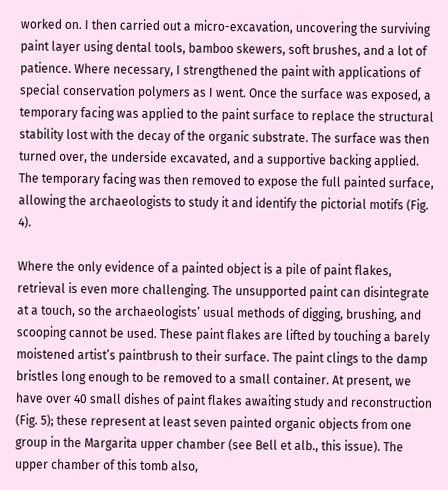worked on. I then carried out a micro-excavation, uncovering the surviving paint layer using dental tools, bamboo skewers, soft brushes, and a lot of patience. Where necessary, I strengthened the paint with applications of special conservation polymers as I went. Once the surface was exposed, a temporary facing was applied to the paint surface to replace the structural stability lost with the decay of the organic substrate. The surface was then turned over, the underside excavated, and a supportive backing applied. The temporary facing was then removed to expose the full painted surface, allowing the archaeologists to study it and identify the pictorial motifs (Fig. 4).

Where the only evidence of a painted object is a pile of paint flakes, retrieval is even more challenging. The unsupported paint can disintegrate at a touch, so the archaeologists’ usual methods of digging, brushing, and scooping cannot be used. These paint flakes are lifted by touching a barely moistened artist’s paintbrush to their surface. The paint clings to the damp bristles long enough to be removed to a small container. At present, we have over 40 small dishes of paint flakes awaiting study and reconstruction (Fig. 5); these represent at least seven painted organic objects from one group in the Margarita upper chamber (see Bell et alb., this issue). The upper chamber of this tomb also,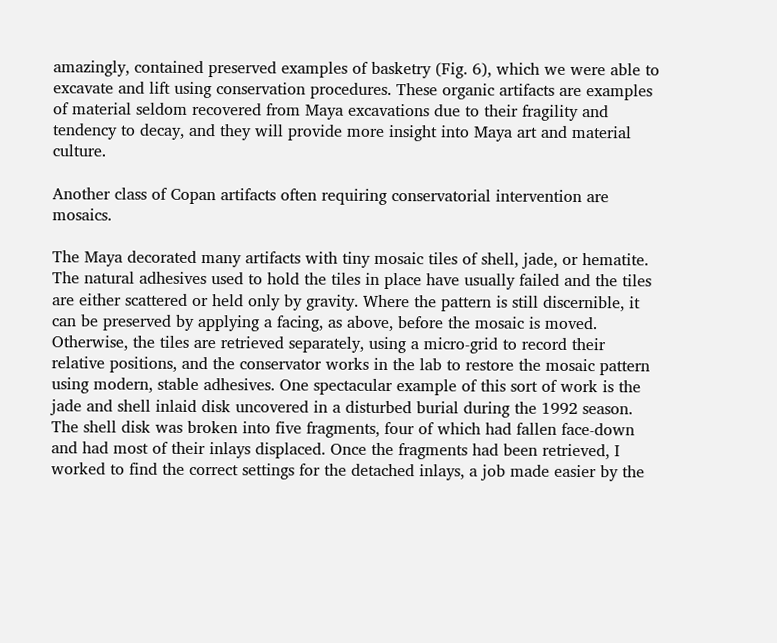amazingly, contained preserved examples of basketry (Fig. 6), which we were able to excavate and lift using conservation procedures. These organic artifacts are examples of material seldom recovered from Maya excavations due to their fragility and tendency to decay, and they will provide more insight into Maya art and material culture.

Another class of Copan artifacts often requiring conservatorial intervention are mosaics.

The Maya decorated many artifacts with tiny mosaic tiles of shell, jade, or hematite. The natural adhesives used to hold the tiles in place have usually failed and the tiles are either scattered or held only by gravity. Where the pattern is still discernible, it can be preserved by applying a facing, as above, before the mosaic is moved. Otherwise, the tiles are retrieved separately, using a micro-grid to record their relative positions, and the conservator works in the lab to restore the mosaic pattern using modern, stable adhesives. One spectacular example of this sort of work is the jade and shell inlaid disk uncovered in a disturbed burial during the 1992 season. The shell disk was broken into five fragments, four of which had fallen face-down and had most of their inlays displaced. Once the fragments had been retrieved, I worked to find the correct settings for the detached inlays, a job made easier by the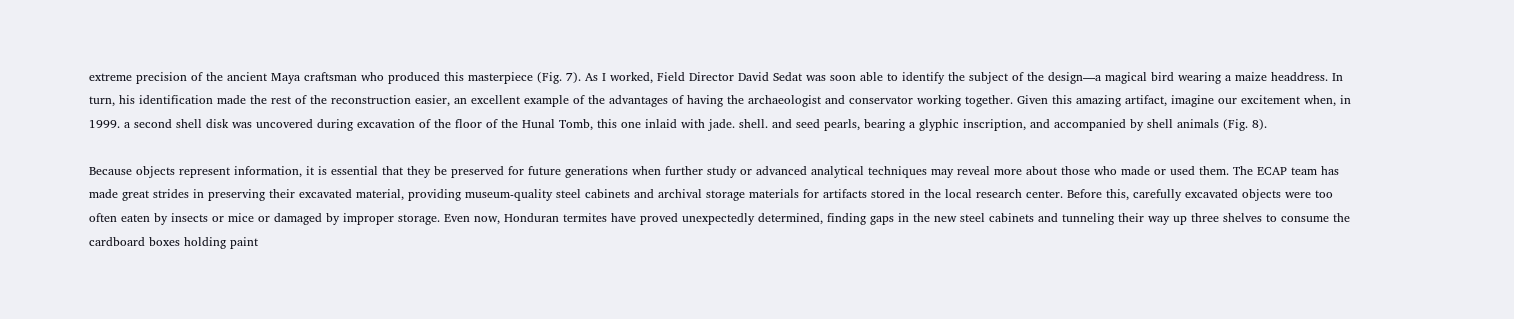extreme precision of the ancient Maya craftsman who produced this masterpiece (Fig. 7). As I worked, Field Director David Sedat was soon able to identify the subject of the design—a magical bird wearing a maize headdress. In turn, his identification made the rest of the reconstruction easier, an excellent example of the advantages of having the archaeologist and conservator working together. Given this amazing artifact, imagine our excitement when, in 1999. a second shell disk was uncovered during excavation of the floor of the Hunal Tomb, this one inlaid with jade. shell. and seed pearls, bearing a glyphic inscription, and accompanied by shell animals (Fig. 8).

Because objects represent information, it is essential that they be preserved for future generations when further study or advanced analytical techniques may reveal more about those who made or used them. The ECAP team has made great strides in preserving their excavated material, providing museum-quality steel cabinets and archival storage materials for artifacts stored in the local research center. Before this, carefully excavated objects were too often eaten by insects or mice or damaged by improper storage. Even now, Honduran termites have proved unexpectedly determined, finding gaps in the new steel cabinets and tunneling their way up three shelves to consume the cardboard boxes holding paint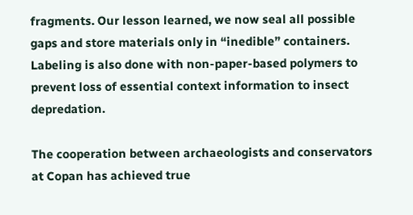fragments. Our lesson learned, we now seal all possible gaps and store materials only in “inedible” containers. Labeling is also done with non-paper-based polymers to prevent loss of essential context information to insect depredation.

The cooperation between archaeologists and conservators at Copan has achieved true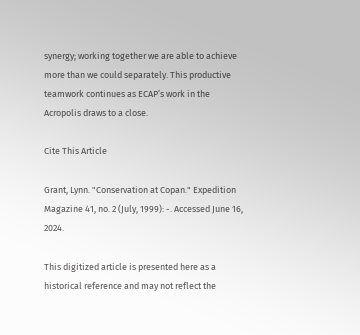synergy; working together we are able to achieve more than we could separately. This productive teamwork continues as ECAP’s work in the Acropolis draws to a close.

Cite This Article

Grant, Lynn. "Conservation at Copan." Expedition Magazine 41, no. 2 (July, 1999): -. Accessed June 16, 2024.

This digitized article is presented here as a historical reference and may not reflect the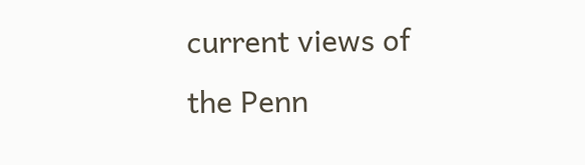current views of the Penn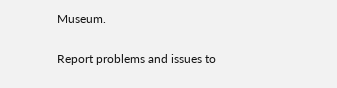Museum.

Report problems and issues to